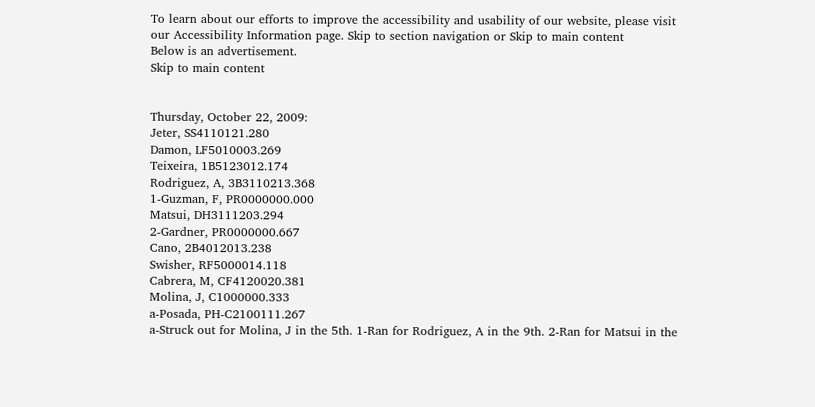To learn about our efforts to improve the accessibility and usability of our website, please visit our Accessibility Information page. Skip to section navigation or Skip to main content
Below is an advertisement.
Skip to main content


Thursday, October 22, 2009:
Jeter, SS4110121.280
Damon, LF5010003.269
Teixeira, 1B5123012.174
Rodriguez, A, 3B3110213.368
1-Guzman, F, PR0000000.000
Matsui, DH3111203.294
2-Gardner, PR0000000.667
Cano, 2B4012013.238
Swisher, RF5000014.118
Cabrera, M, CF4120020.381
Molina, J, C1000000.333
a-Posada, PH-C2100111.267
a-Struck out for Molina, J in the 5th. 1-Ran for Rodriguez, A in the 9th. 2-Ran for Matsui in the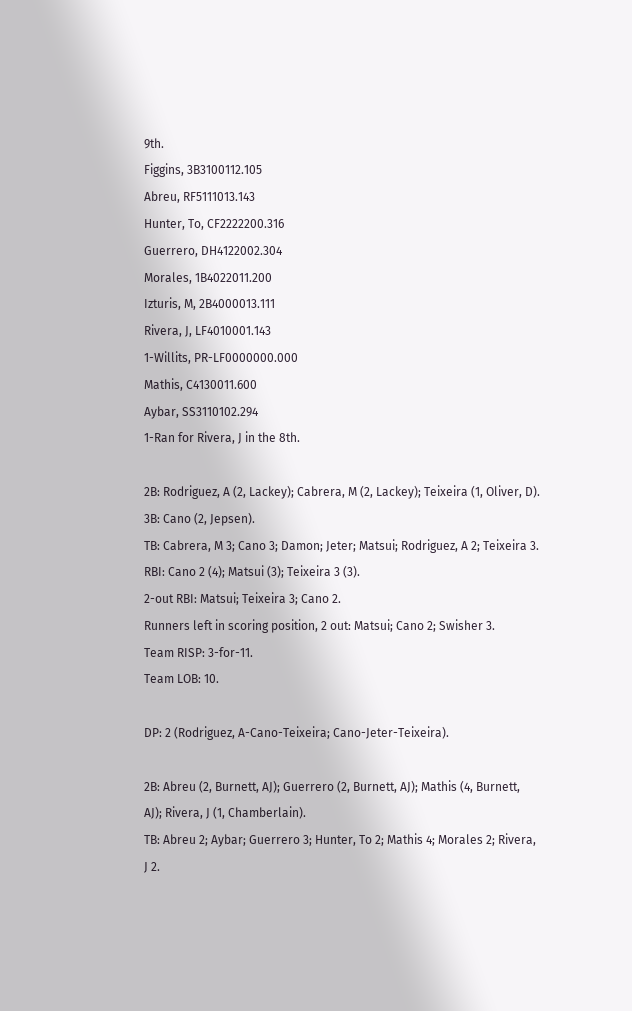9th.
Figgins, 3B3100112.105
Abreu, RF5111013.143
Hunter, To, CF2222200.316
Guerrero, DH4122002.304
Morales, 1B4022011.200
Izturis, M, 2B4000013.111
Rivera, J, LF4010001.143
1-Willits, PR-LF0000000.000
Mathis, C4130011.600
Aybar, SS3110102.294
1-Ran for Rivera, J in the 8th.

2B: Rodriguez, A (2, Lackey); Cabrera, M (2, Lackey); Teixeira (1, Oliver, D).
3B: Cano (2, Jepsen).
TB: Cabrera, M 3; Cano 3; Damon; Jeter; Matsui; Rodriguez, A 2; Teixeira 3.
RBI: Cano 2 (4); Matsui (3); Teixeira 3 (3).
2-out RBI: Matsui; Teixeira 3; Cano 2.
Runners left in scoring position, 2 out: Matsui; Cano 2; Swisher 3.
Team RISP: 3-for-11.
Team LOB: 10.

DP: 2 (Rodriguez, A-Cano-Teixeira; Cano-Jeter-Teixeira).

2B: Abreu (2, Burnett, AJ); Guerrero (2, Burnett, AJ); Mathis (4, Burnett, AJ); Rivera, J (1, Chamberlain).
TB: Abreu 2; Aybar; Guerrero 3; Hunter, To 2; Mathis 4; Morales 2; Rivera, J 2.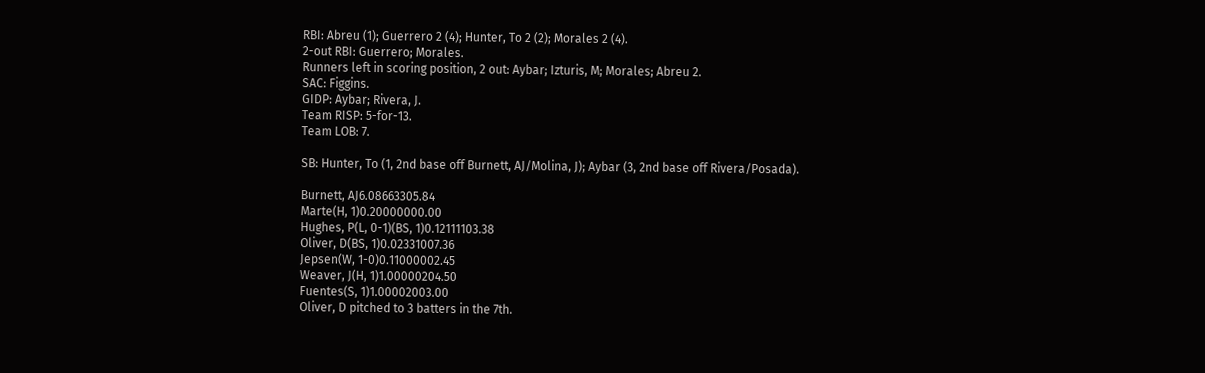RBI: Abreu (1); Guerrero 2 (4); Hunter, To 2 (2); Morales 2 (4).
2-out RBI: Guerrero; Morales.
Runners left in scoring position, 2 out: Aybar; Izturis, M; Morales; Abreu 2.
SAC: Figgins.
GIDP: Aybar; Rivera, J.
Team RISP: 5-for-13.
Team LOB: 7.

SB: Hunter, To (1, 2nd base off Burnett, AJ/Molina, J); Aybar (3, 2nd base off Rivera/Posada).

Burnett, AJ6.08663305.84
Marte(H, 1)0.20000000.00
Hughes, P(L, 0-1)(BS, 1)0.12111103.38
Oliver, D(BS, 1)0.02331007.36
Jepsen(W, 1-0)0.11000002.45
Weaver, J(H, 1)1.00000204.50
Fuentes(S, 1)1.00002003.00
Oliver, D pitched to 3 batters in the 7th.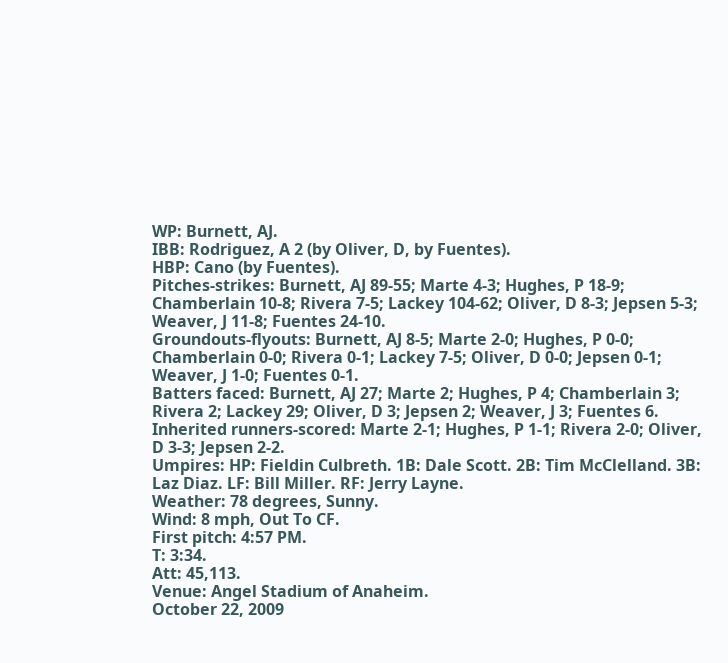WP: Burnett, AJ.
IBB: Rodriguez, A 2 (by Oliver, D, by Fuentes).
HBP: Cano (by Fuentes).
Pitches-strikes: Burnett, AJ 89-55; Marte 4-3; Hughes, P 18-9; Chamberlain 10-8; Rivera 7-5; Lackey 104-62; Oliver, D 8-3; Jepsen 5-3; Weaver, J 11-8; Fuentes 24-10.
Groundouts-flyouts: Burnett, AJ 8-5; Marte 2-0; Hughes, P 0-0; Chamberlain 0-0; Rivera 0-1; Lackey 7-5; Oliver, D 0-0; Jepsen 0-1; Weaver, J 1-0; Fuentes 0-1.
Batters faced: Burnett, AJ 27; Marte 2; Hughes, P 4; Chamberlain 3; Rivera 2; Lackey 29; Oliver, D 3; Jepsen 2; Weaver, J 3; Fuentes 6.
Inherited runners-scored: Marte 2-1; Hughes, P 1-1; Rivera 2-0; Oliver, D 3-3; Jepsen 2-2.
Umpires: HP: Fieldin Culbreth. 1B: Dale Scott. 2B: Tim McClelland. 3B: Laz Diaz. LF: Bill Miller. RF: Jerry Layne.
Weather: 78 degrees, Sunny.
Wind: 8 mph, Out To CF.
First pitch: 4:57 PM.
T: 3:34.
Att: 45,113.
Venue: Angel Stadium of Anaheim.
October 22, 2009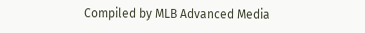Compiled by MLB Advanced Media